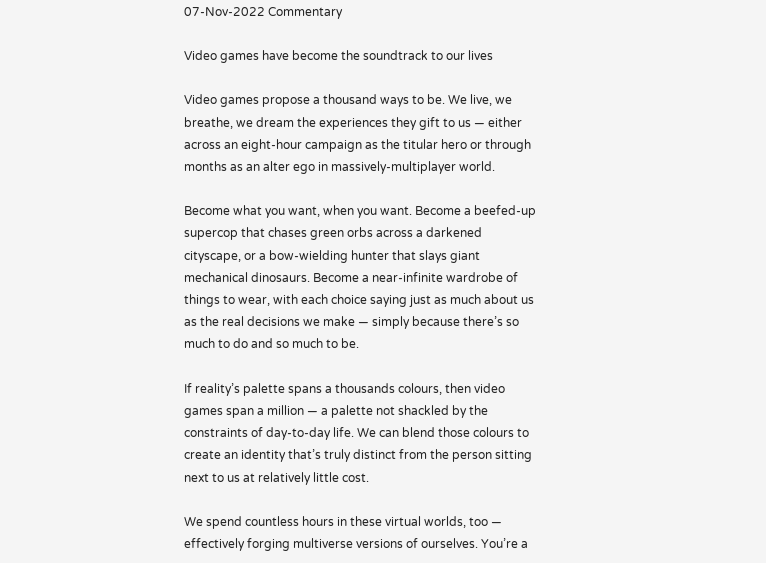07-Nov-2022 Commentary

Video games have become the soundtrack to our lives

Video games propose a thousand ways to be. We live, we breathe, we dream the experiences they gift to us — either across an eight-hour campaign as the titular hero or through months as an alter ego in massively-multiplayer world.

Become what you want, when you want. Become a beefed-up supercop that chases green orbs across a darkened cityscape, or a bow-wielding hunter that slays giant mechanical dinosaurs. Become a near-infinite wardrobe of things to wear, with each choice saying just as much about us as the real decisions we make — simply because there’s so much to do and so much to be.

If reality’s palette spans a thousands colours, then video games span a million — a palette not shackled by the constraints of day-to-day life. We can blend those colours to create an identity that’s truly distinct from the person sitting next to us at relatively little cost.

We spend countless hours in these virtual worlds, too — effectively forging multiverse versions of ourselves. You’re a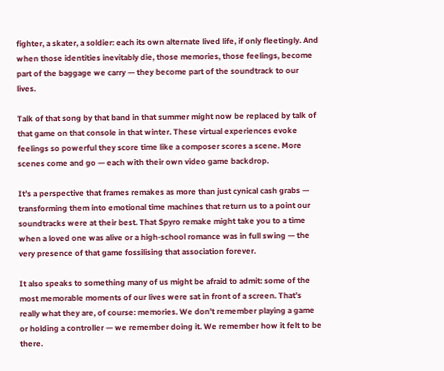fighter, a skater, a soldier: each its own alternate lived life, if only fleetingly. And when those identities inevitably die, those memories, those feelings, become part of the baggage we carry — they become part of the soundtrack to our lives.

Talk of that song by that band in that summer might now be replaced by talk of that game on that console in that winter. These virtual experiences evoke feelings so powerful they score time like a composer scores a scene. More scenes come and go — each with their own video game backdrop.

It’s a perspective that frames remakes as more than just cynical cash grabs — transforming them into emotional time machines that return us to a point our soundtracks were at their best. That Spyro remake might take you to a time when a loved one was alive or a high-school romance was in full swing — the very presence of that game fossilising that association forever.

It also speaks to something many of us might be afraid to admit: some of the most memorable moments of our lives were sat in front of a screen. That’s really what they are, of course: memories. We don’t remember playing a game or holding a controller — we remember doing it. We remember how it felt to be there.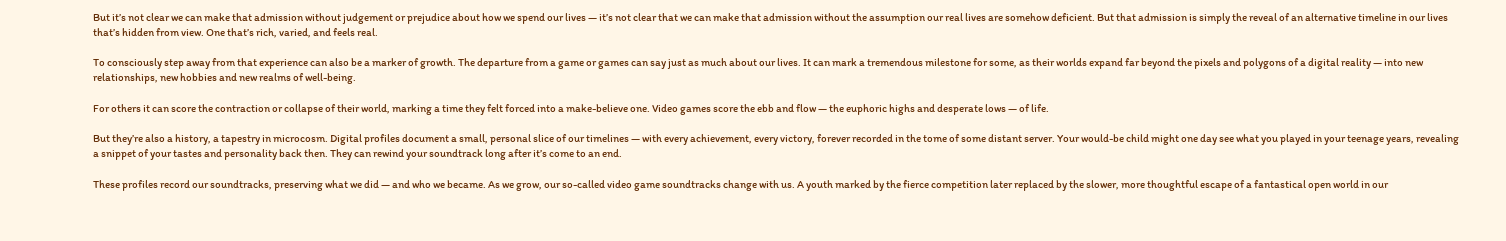But it’s not clear we can make that admission without judgement or prejudice about how we spend our lives — it’s not clear that we can make that admission without the assumption our real lives are somehow deficient. But that admission is simply the reveal of an alternative timeline in our lives that’s hidden from view. One that’s rich, varied, and feels real.

To consciously step away from that experience can also be a marker of growth. The departure from a game or games can say just as much about our lives. It can mark a tremendous milestone for some, as their worlds expand far beyond the pixels and polygons of a digital reality — into new relationships, new hobbies and new realms of well-being.

For others it can score the contraction or collapse of their world, marking a time they felt forced into a make-believe one. Video games score the ebb and flow — the euphoric highs and desperate lows — of life.

But they’re also a history, a tapestry in microcosm. Digital profiles document a small, personal slice of our timelines — with every achievement, every victory, forever recorded in the tome of some distant server. Your would-be child might one day see what you played in your teenage years, revealing a snippet of your tastes and personality back then. They can rewind your soundtrack long after it’s come to an end.

These profiles record our soundtracks, preserving what we did — and who we became. As we grow, our so-called video game soundtracks change with us. A youth marked by the fierce competition later replaced by the slower, more thoughtful escape of a fantastical open world in our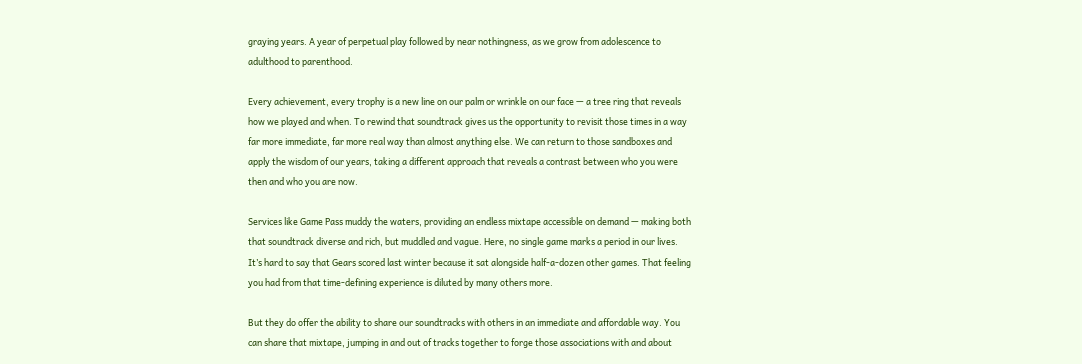graying years. A year of perpetual play followed by near nothingness, as we grow from adolescence to adulthood to parenthood.

Every achievement, every trophy is a new line on our palm or wrinkle on our face — a tree ring that reveals how we played and when. To rewind that soundtrack gives us the opportunity to revisit those times in a way far more immediate, far more real way than almost anything else. We can return to those sandboxes and apply the wisdom of our years, taking a different approach that reveals a contrast between who you were then and who you are now.

Services like Game Pass muddy the waters, providing an endless mixtape accessible on demand — making both that soundtrack diverse and rich, but muddled and vague. Here, no single game marks a period in our lives. It’s hard to say that Gears scored last winter because it sat alongside half-a-dozen other games. That feeling you had from that time-defining experience is diluted by many others more.

But they do offer the ability to share our soundtracks with others in an immediate and affordable way. You can share that mixtape, jumping in and out of tracks together to forge those associations with and about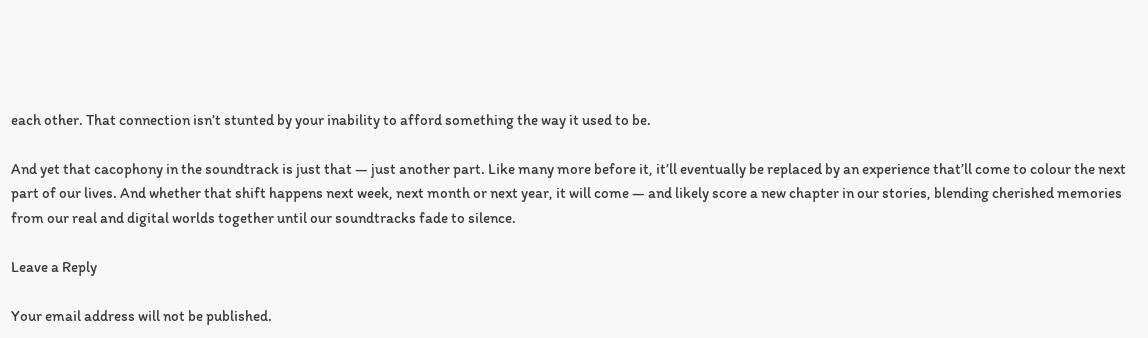each other. That connection isn’t stunted by your inability to afford something the way it used to be.

And yet that cacophony in the soundtrack is just that — just another part. Like many more before it, it’ll eventually be replaced by an experience that’ll come to colour the next part of our lives. And whether that shift happens next week, next month or next year, it will come — and likely score a new chapter in our stories, blending cherished memories from our real and digital worlds together until our soundtracks fade to silence.

Leave a Reply

Your email address will not be published.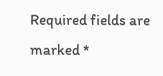Required fields are marked *